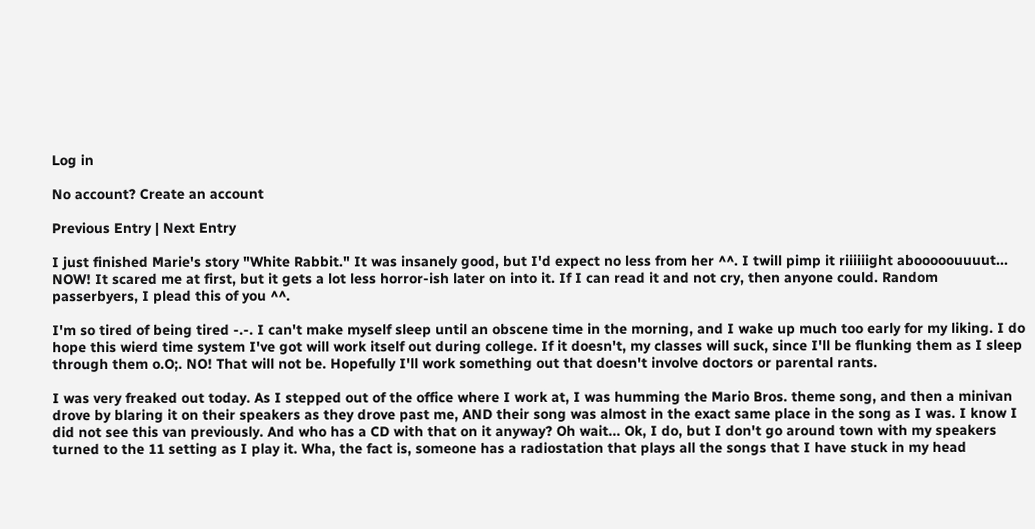Log in

No account? Create an account

Previous Entry | Next Entry

I just finished Marie's story "White Rabbit." It was insanely good, but I'd expect no less from her ^^. I twill pimp it riiiiiight abooooouuuut... NOW! It scared me at first, but it gets a lot less horror-ish later on into it. If I can read it and not cry, then anyone could. Random passerbyers, I plead this of you ^^.

I'm so tired of being tired -.-. I can't make myself sleep until an obscene time in the morning, and I wake up much too early for my liking. I do hope this wierd time system I've got will work itself out during college. If it doesn't, my classes will suck, since I'll be flunking them as I sleep through them o.O;. NO! That will not be. Hopefully I'll work something out that doesn't involve doctors or parental rants.

I was very freaked out today. As I stepped out of the office where I work at, I was humming the Mario Bros. theme song, and then a minivan drove by blaring it on their speakers as they drove past me, AND their song was almost in the exact same place in the song as I was. I know I did not see this van previously. And who has a CD with that on it anyway? Oh wait... Ok, I do, but I don't go around town with my speakers turned to the 11 setting as I play it. Wha, the fact is, someone has a radiostation that plays all the songs that I have stuck in my head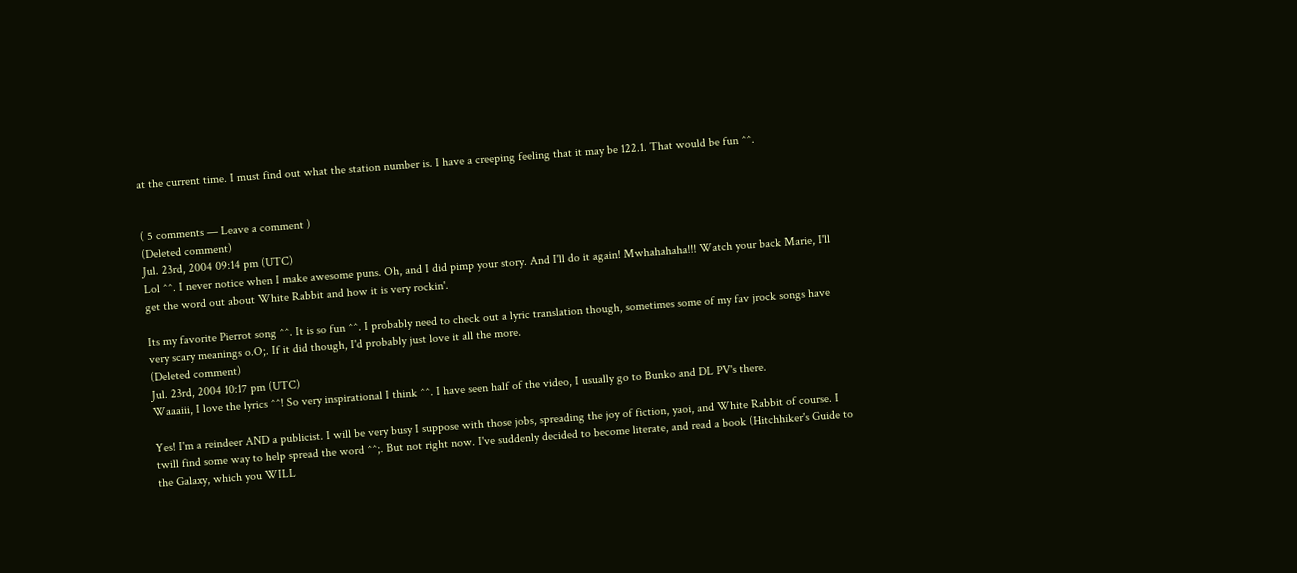at the current time. I must find out what the station number is. I have a creeping feeling that it may be 122.1. That would be fun ^^.


( 5 comments — Leave a comment )
(Deleted comment)
Jul. 23rd, 2004 09:14 pm (UTC)
Lol ^^. I never notice when I make awesome puns. Oh, and I did pimp your story. And I'll do it again! Mwhahahaha!!! Watch your back Marie, I'll get the word out about White Rabbit and how it is very rockin'.

Its my favorite Pierrot song ^^. It is so fun ^^. I probably need to check out a lyric translation though, sometimes some of my fav jrock songs have very scary meanings o.O;. If it did though, I'd probably just love it all the more.
(Deleted comment)
Jul. 23rd, 2004 10:17 pm (UTC)
Waaaiii, I love the lyrics ^^! So very inspirational I think ^^. I have seen half of the video, I usually go to Bunko and DL PV's there.

Yes! I'm a reindeer AND a publicist. I will be very busy I suppose with those jobs, spreading the joy of fiction, yaoi, and White Rabbit of course. I twill find some way to help spread the word ^^;. But not right now. I've suddenly decided to become literate, and read a book (Hitchhiker's Guide to the Galaxy, which you WILL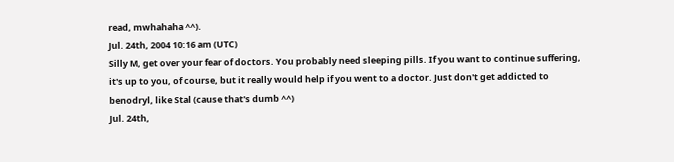read, mwhahaha ^^).
Jul. 24th, 2004 10:16 am (UTC)
Silly M, get over your fear of doctors. You probably need sleeping pills. If you want to continue suffering, it's up to you, of course, but it really would help if you went to a doctor. Just don't get addicted to benodryl, like Stal (cause that's dumb ^^)
Jul. 24th,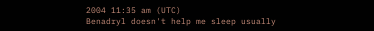2004 11:35 am (UTC)
Benadryl doesn't help me sleep usually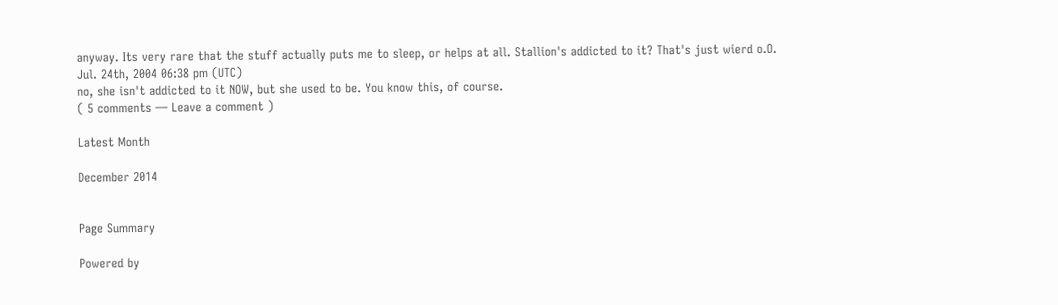anyway. Its very rare that the stuff actually puts me to sleep, or helps at all. Stallion's addicted to it? That's just wierd o.O.
Jul. 24th, 2004 06:38 pm (UTC)
no, she isn't addicted to it NOW, but she used to be. You know this, of course.
( 5 comments — Leave a comment )

Latest Month

December 2014


Page Summary

Powered by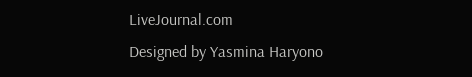LiveJournal.com
Designed by Yasmina Haryono